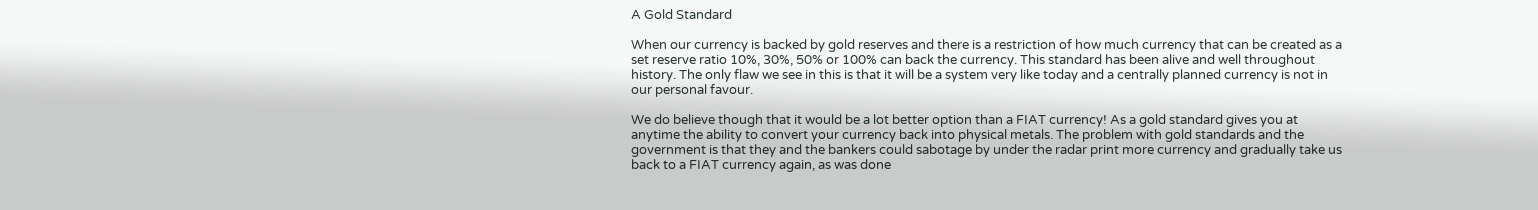A Gold Standard

When our currency is backed by gold reserves and there is a restriction of how much currency that can be created as a set reserve ratio 10%, 30%, 50% or 100% can back the currency. This standard has been alive and well throughout history. The only flaw we see in this is that it will be a system very like today and a centrally planned currency is not in our personal favour.

We do believe though that it would be a lot better option than a FIAT currency! As a gold standard gives you at anytime the ability to convert your currency back into physical metals. The problem with gold standards and the government is that they and the bankers could sabotage by under the radar print more currency and gradually take us back to a FIAT currency again, as was done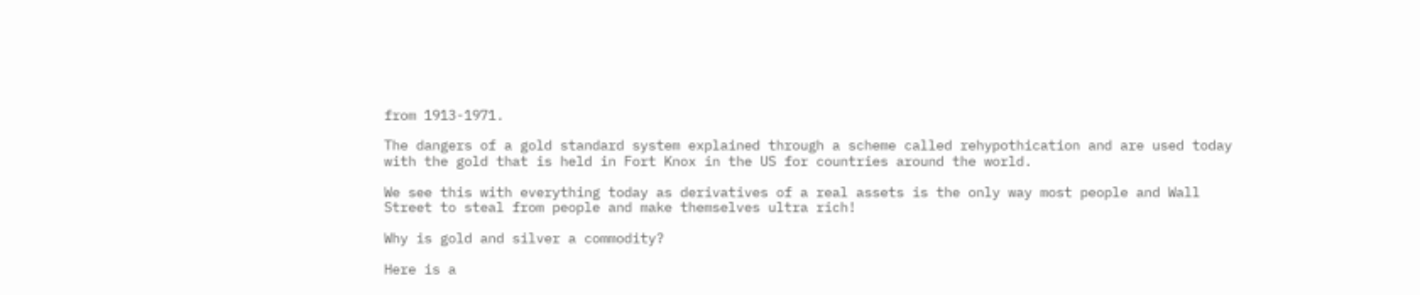from 1913-1971.

The dangers of a gold standard system explained through a scheme called rehypothication and are used today with the gold that is held in Fort Knox in the US for countries around the world.

We see this with everything today as derivatives of a real assets is the only way most people and Wall Street to steal from people and make themselves ultra rich!

Why is gold and silver a commodity?

Here is a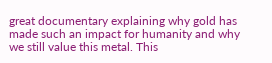great documentary explaining why gold has made such an impact for humanity and why we still value this metal. This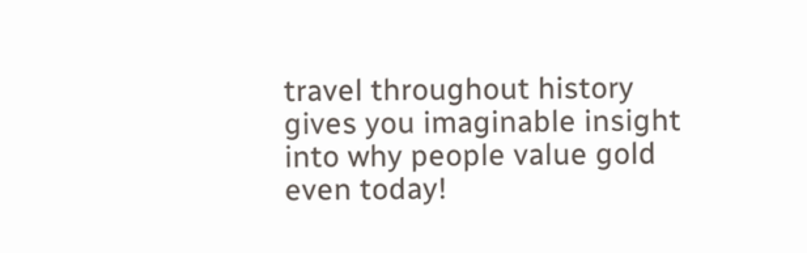travel throughout history gives you imaginable insight into why people value gold even today!